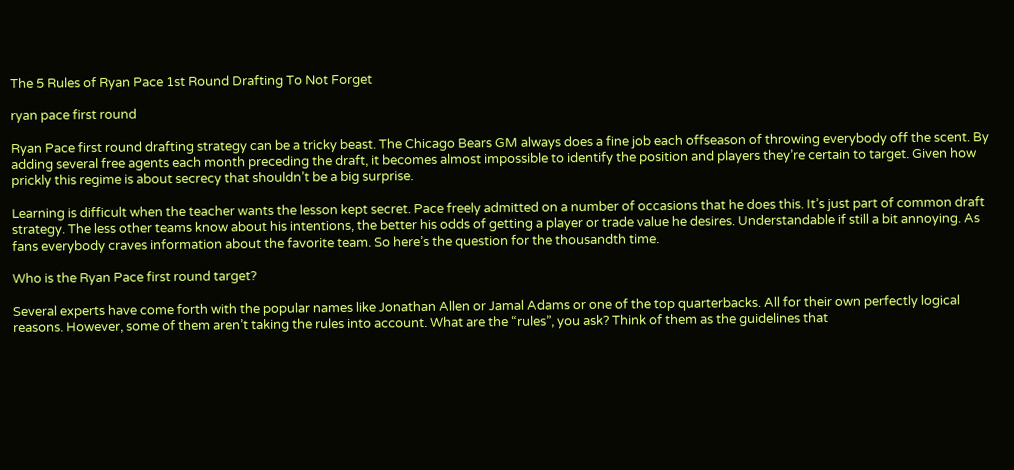The 5 Rules of Ryan Pace 1st Round Drafting To Not Forget

ryan pace first round

Ryan Pace first round drafting strategy can be a tricky beast. The Chicago Bears GM always does a fine job each offseason of throwing everybody off the scent. By adding several free agents each month preceding the draft, it becomes almost impossible to identify the position and players they’re certain to target. Given how prickly this regime is about secrecy that shouldn’t be a big surprise.

Learning is difficult when the teacher wants the lesson kept secret. Pace freely admitted on a number of occasions that he does this. It’s just part of common draft strategy. The less other teams know about his intentions, the better his odds of getting a player or trade value he desires. Understandable if still a bit annoying. As fans everybody craves information about the favorite team. So here’s the question for the thousandth time.

Who is the Ryan Pace first round target?

Several experts have come forth with the popular names like Jonathan Allen or Jamal Adams or one of the top quarterbacks. All for their own perfectly logical reasons. However, some of them aren’t taking the rules into account. What are the “rules”, you ask? Think of them as the guidelines that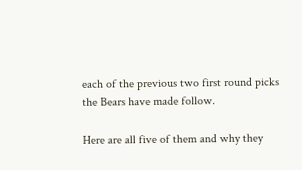each of the previous two first round picks the Bears have made follow.

Here are all five of them and why they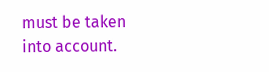must be taken into account.